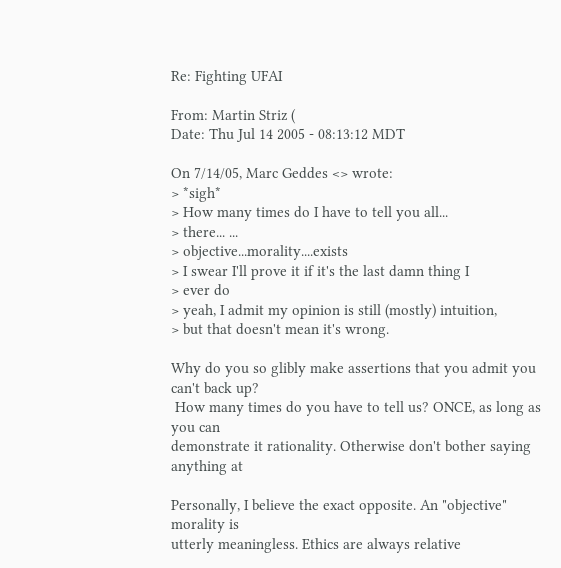Re: Fighting UFAI

From: Martin Striz (
Date: Thu Jul 14 2005 - 08:13:12 MDT

On 7/14/05, Marc Geddes <> wrote:
> *sigh*
> How many times do I have to tell you all...
> there... ...
> objective...morality....exists
> I swear I'll prove it if it's the last damn thing I
> ever do
> yeah, I admit my opinion is still (mostly) intuition,
> but that doesn't mean it's wrong.

Why do you so glibly make assertions that you admit you can't back up?
 How many times do you have to tell us? ONCE, as long as you can
demonstrate it rationality. Otherwise don't bother saying anything at

Personally, I believe the exact opposite. An "objective" morality is
utterly meaningless. Ethics are always relative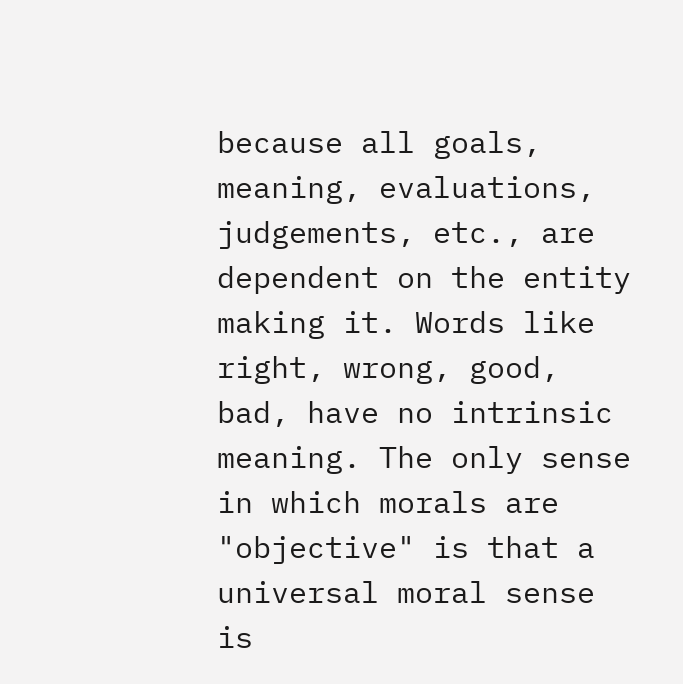because all goals,
meaning, evaluations, judgements, etc., are dependent on the entity
making it. Words like right, wrong, good, bad, have no intrinsic
meaning. The only sense in which morals are "objective" is that a
universal moral sense is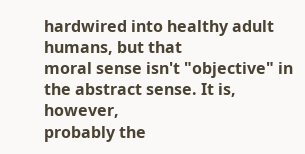hardwired into healthy adult humans, but that
moral sense isn't "objective" in the abstract sense. It is, however,
probably the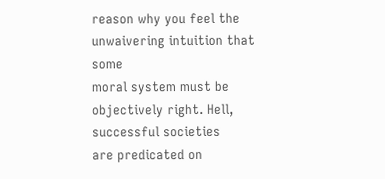reason why you feel the unwaivering intuition that some
moral system must be objectively right. Hell, successful societies
are predicated on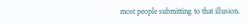most people submitting to that illusion.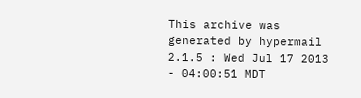This archive was generated by hypermail 2.1.5 : Wed Jul 17 2013 - 04:00:51 MDT